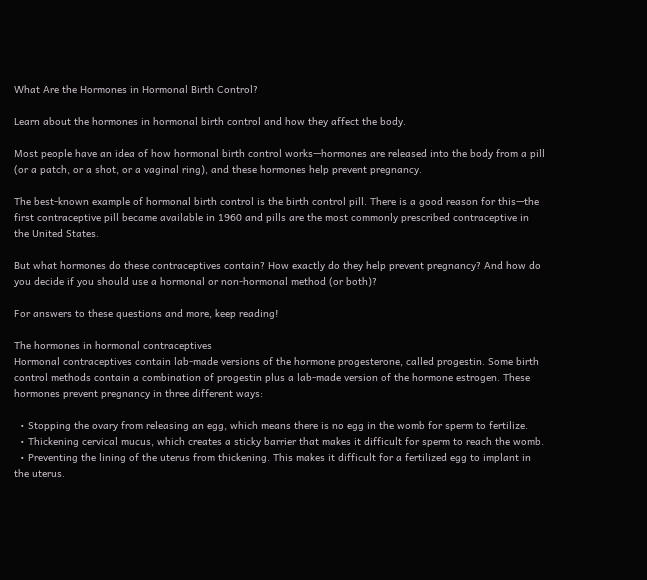What Are the Hormones in Hormonal Birth Control?

Learn about the hormones in hormonal birth control and how they affect the body.

Most people have an idea of how hormonal birth control works—hormones are released into the body from a pill (or a patch, or a shot, or a vaginal ring), and these hormones help prevent pregnancy.

The best-known example of hormonal birth control is the birth control pill. There is a good reason for this—the first contraceptive pill became available in 1960 and pills are the most commonly prescribed contraceptive in the United States.

But what hormones do these contraceptives contain? How exactly do they help prevent pregnancy? And how do you decide if you should use a hormonal or non-hormonal method (or both)?

For answers to these questions and more, keep reading!

The hormones in hormonal contraceptives
Hormonal contraceptives contain lab-made versions of the hormone progesterone, called progestin. Some birth control methods contain a combination of progestin plus a lab-made version of the hormone estrogen. These hormones prevent pregnancy in three different ways:

  • Stopping the ovary from releasing an egg, which means there is no egg in the womb for sperm to fertilize.
  • Thickening cervical mucus, which creates a sticky barrier that makes it difficult for sperm to reach the womb.
  • Preventing the lining of the uterus from thickening. This makes it difficult for a fertilized egg to implant in the uterus.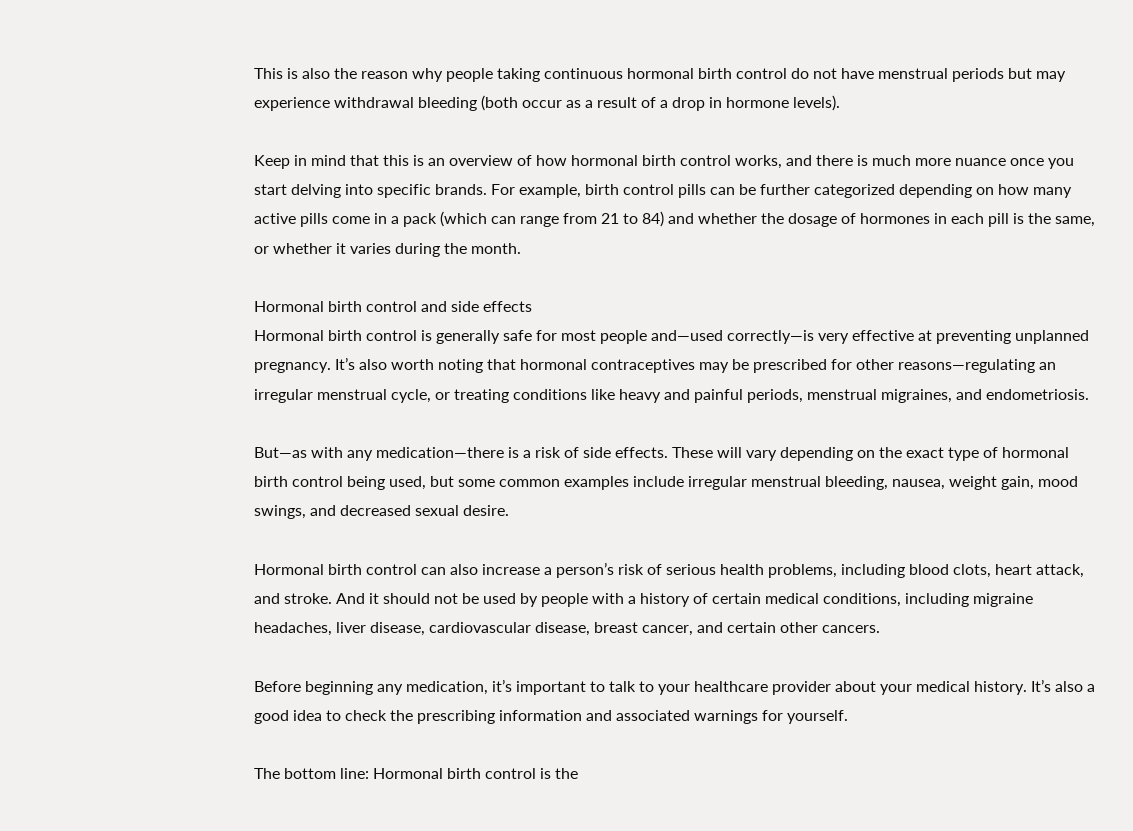This is also the reason why people taking continuous hormonal birth control do not have menstrual periods but may experience withdrawal bleeding (both occur as a result of a drop in hormone levels).

Keep in mind that this is an overview of how hormonal birth control works, and there is much more nuance once you start delving into specific brands. For example, birth control pills can be further categorized depending on how many active pills come in a pack (which can range from 21 to 84) and whether the dosage of hormones in each pill is the same, or whether it varies during the month.

Hormonal birth control and side effects
Hormonal birth control is generally safe for most people and—used correctly—is very effective at preventing unplanned pregnancy. It’s also worth noting that hormonal contraceptives may be prescribed for other reasons—regulating an irregular menstrual cycle, or treating conditions like heavy and painful periods, menstrual migraines, and endometriosis.

But—as with any medication—there is a risk of side effects. These will vary depending on the exact type of hormonal birth control being used, but some common examples include irregular menstrual bleeding, nausea, weight gain, mood swings, and decreased sexual desire.

Hormonal birth control can also increase a person’s risk of serious health problems, including blood clots, heart attack, and stroke. And it should not be used by people with a history of certain medical conditions, including migraine headaches, liver disease, cardiovascular disease, breast cancer, and certain other cancers.

Before beginning any medication, it’s important to talk to your healthcare provider about your medical history. It’s also a good idea to check the prescribing information and associated warnings for yourself.

The bottom line: Hormonal birth control is the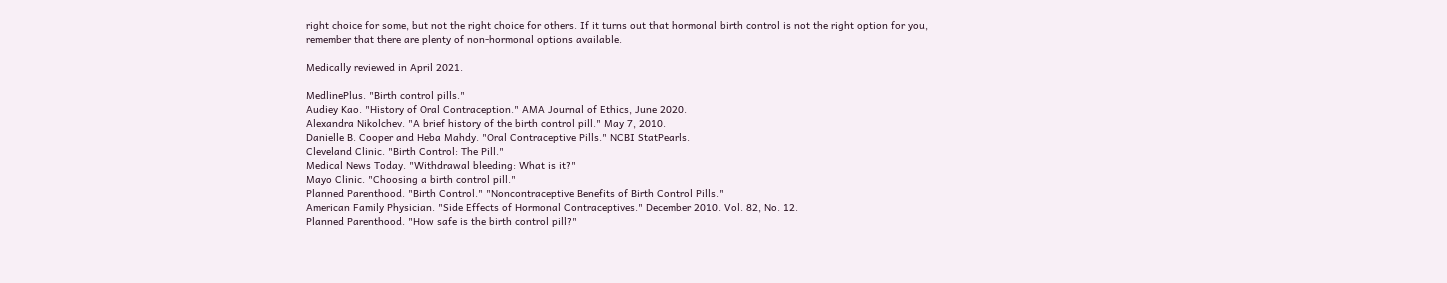right choice for some, but not the right choice for others. If it turns out that hormonal birth control is not the right option for you, remember that there are plenty of non-hormonal options available.

Medically reviewed in April 2021.

MedlinePlus. "Birth control pills."
Audiey Kao. "History of Oral Contraception." AMA Journal of Ethics, June 2020.
Alexandra Nikolchev. "A brief history of the birth control pill." May 7, 2010.
Danielle B. Cooper and Heba Mahdy. "Oral Contraceptive Pills." NCBI StatPearls.
Cleveland Clinic. "Birth Control: The Pill."
Medical News Today. "Withdrawal bleeding: What is it?"
Mayo Clinic. "Choosing a birth control pill."
Planned Parenthood. "Birth Control." "Noncontraceptive Benefits of Birth Control Pills."
American Family Physician. "Side Effects of Hormonal Contraceptives." December 2010. Vol. 82, No. 12.
Planned Parenthood. "How safe is the birth control pill?"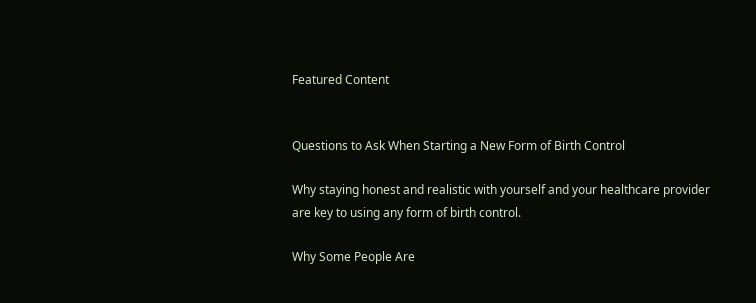Featured Content


Questions to Ask When Starting a New Form of Birth Control

Why staying honest and realistic with yourself and your healthcare provider are key to using any form of birth control.

Why Some People Are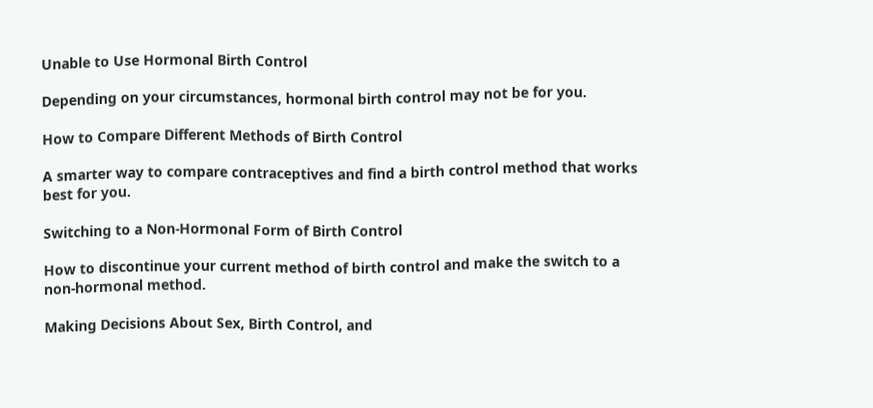Unable to Use Hormonal Birth Control

Depending on your circumstances, hormonal birth control may not be for you.

How to Compare Different Methods of Birth Control

A smarter way to compare contraceptives and find a birth control method that works best for you.

Switching to a Non-Hormonal Form of Birth Control

How to discontinue your current method of birth control and make the switch to a non-hormonal method.

Making Decisions About Sex, Birth Control, and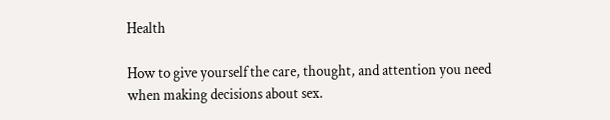Health

How to give yourself the care, thought, and attention you need when making decisions about sex.